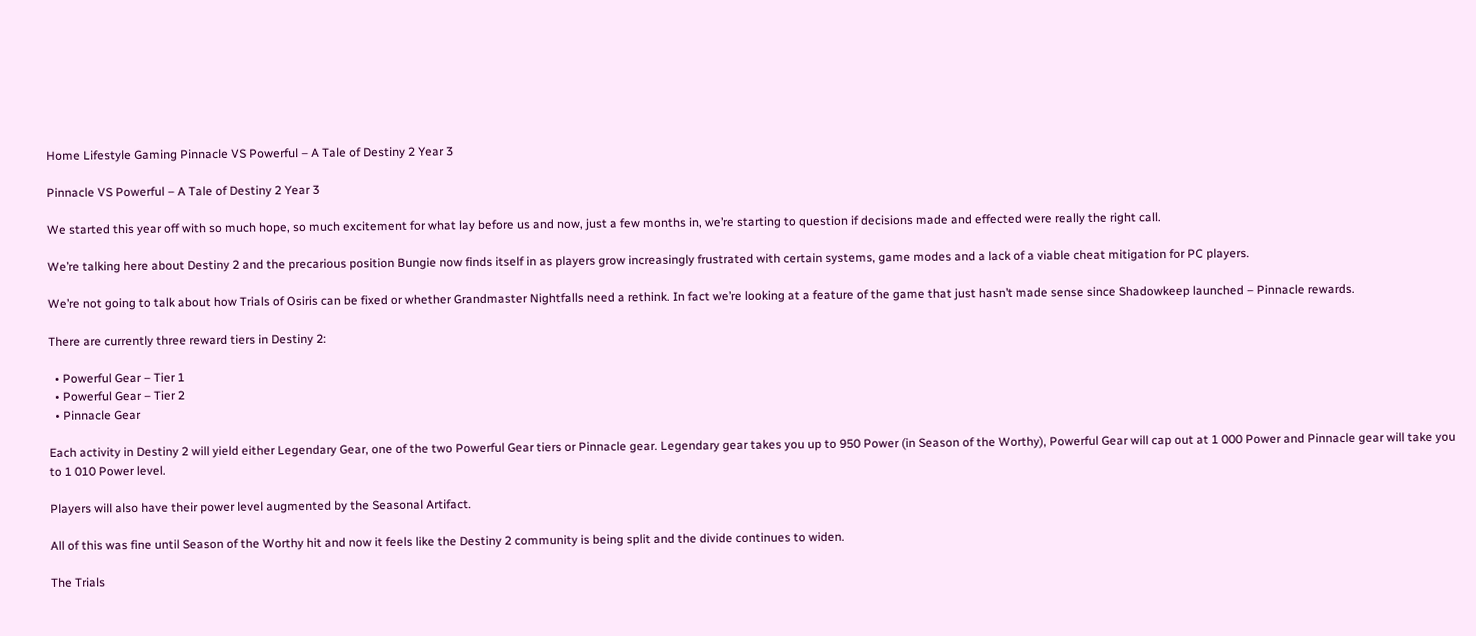Home Lifestyle Gaming Pinnacle VS Powerful – A Tale of Destiny 2 Year 3

Pinnacle VS Powerful – A Tale of Destiny 2 Year 3

We started this year off with so much hope, so much excitement for what lay before us and now, just a few months in, we’re starting to question if decisions made and effected were really the right call.

We’re talking here about Destiny 2 and the precarious position Bungie now finds itself in as players grow increasingly frustrated with certain systems, game modes and a lack of a viable cheat mitigation for PC players.

We’re not going to talk about how Trials of Osiris can be fixed or whether Grandmaster Nightfalls need a rethink. In fact we’re looking at a feature of the game that just hasn’t made sense since Shadowkeep launched – Pinnacle rewards.

There are currently three reward tiers in Destiny 2:

  • Powerful Gear – Tier 1
  • Powerful Gear – Tier 2
  • Pinnacle Gear

Each activity in Destiny 2 will yield either Legendary Gear, one of the two Powerful Gear tiers or Pinnacle gear. Legendary gear takes you up to 950 Power (in Season of the Worthy), Powerful Gear will cap out at 1 000 Power and Pinnacle gear will take you to 1 010 Power level.

Players will also have their power level augmented by the Seasonal Artifact.

All of this was fine until Season of the Worthy hit and now it feels like the Destiny 2 community is being split and the divide continues to widen.

The Trials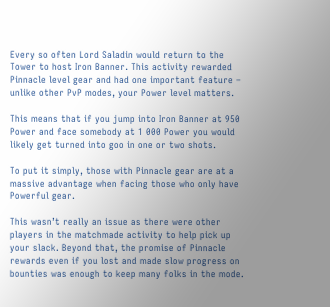Every so often Lord Saladin would return to the Tower to host Iron Banner. This activity rewarded Pinnacle level gear and had one important feature – unlike other PvP modes, your Power level matters.

This means that if you jump into Iron Banner at 950 Power and face somebody at 1 000 Power you would likely get turned into goo in one or two shots.

To put it simply, those with Pinnacle gear are at a massive advantage when facing those who only have Powerful gear.

This wasn’t really an issue as there were other players in the matchmade activity to help pick up your slack. Beyond that, the promise of Pinnacle rewards even if you lost and made slow progress on bounties was enough to keep many folks in the mode.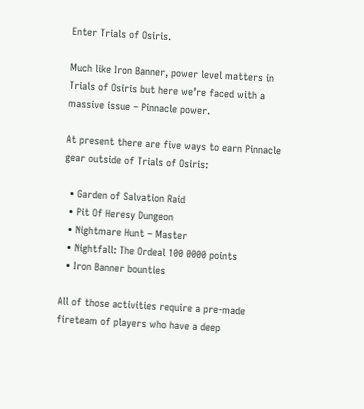Enter Trials of Osiris.

Much like Iron Banner, power level matters in Trials of Osiris but here we’re faced with a massive issue – Pinnacle power.

At present there are five ways to earn Pinnacle gear outside of Trials of Osiris:

  • Garden of Salvation Raid
  • Pit Of Heresy Dungeon
  • Nightmare Hunt – Master
  • Nightfall: The Ordeal 100 0000 points
  • Iron Banner bounties

All of those activities require a pre-made fireteam of players who have a deep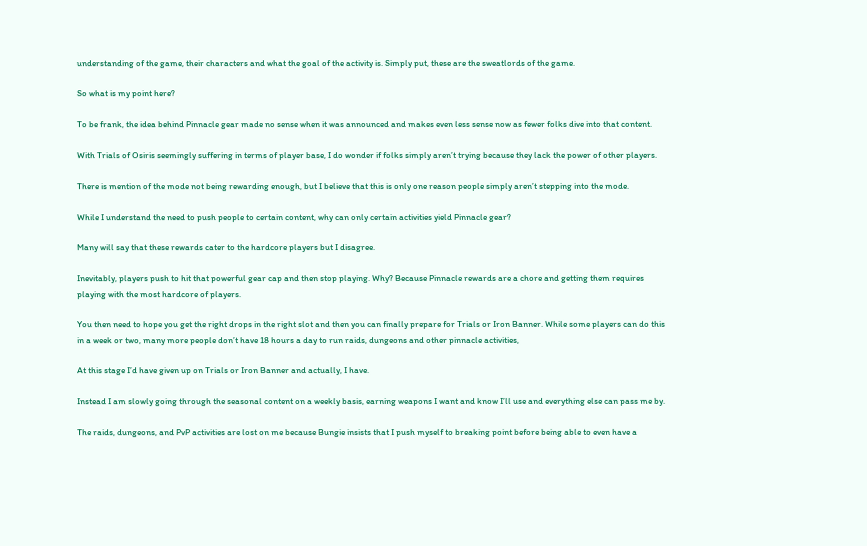understanding of the game, their characters and what the goal of the activity is. Simply put, these are the sweatlords of the game.

So what is my point here?

To be frank, the idea behind Pinnacle gear made no sense when it was announced and makes even less sense now as fewer folks dive into that content.

With Trials of Osiris seemingly suffering in terms of player base, I do wonder if folks simply aren’t trying because they lack the power of other players.

There is mention of the mode not being rewarding enough, but I believe that this is only one reason people simply aren’t stepping into the mode.

While I understand the need to push people to certain content, why can only certain activities yield Pinnacle gear?

Many will say that these rewards cater to the hardcore players but I disagree.

Inevitably, players push to hit that powerful gear cap and then stop playing. Why? Because Pinnacle rewards are a chore and getting them requires playing with the most hardcore of players.

You then need to hope you get the right drops in the right slot and then you can finally prepare for Trials or Iron Banner. While some players can do this in a week or two, many more people don’t have 18 hours a day to run raids, dungeons and other pinnacle activities,

At this stage I’d have given up on Trials or Iron Banner and actually, I have.

Instead I am slowly going through the seasonal content on a weekly basis, earning weapons I want and know I’ll use and everything else can pass me by.

The raids, dungeons, and PvP activities are lost on me because Bungie insists that I push myself to breaking point before being able to even have a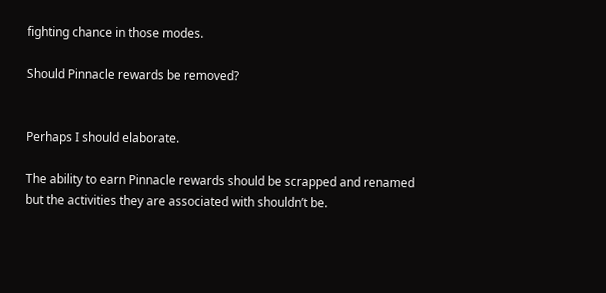fighting chance in those modes.

Should Pinnacle rewards be removed?


Perhaps I should elaborate.

The ability to earn Pinnacle rewards should be scrapped and renamed but the activities they are associated with shouldn’t be.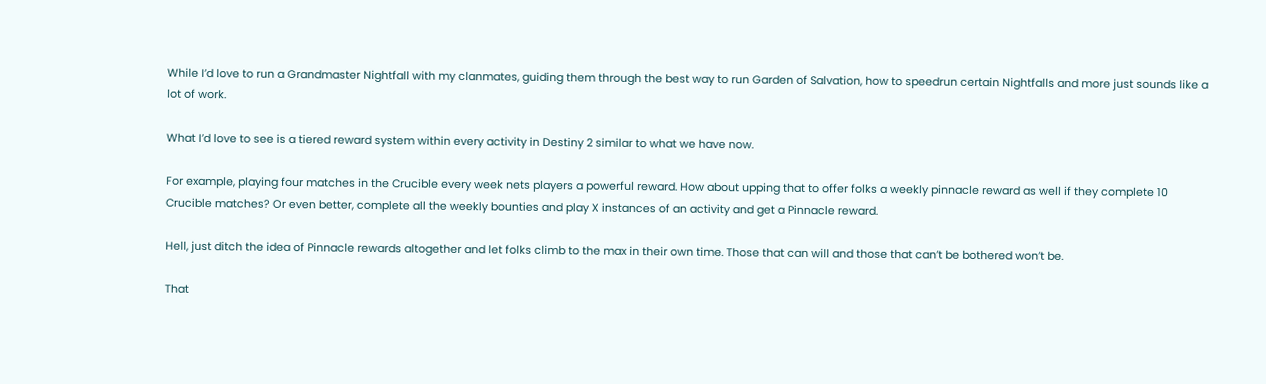While I’d love to run a Grandmaster Nightfall with my clanmates, guiding them through the best way to run Garden of Salvation, how to speedrun certain Nightfalls and more just sounds like a lot of work.

What I’d love to see is a tiered reward system within every activity in Destiny 2 similar to what we have now.

For example, playing four matches in the Crucible every week nets players a powerful reward. How about upping that to offer folks a weekly pinnacle reward as well if they complete 10 Crucible matches? Or even better, complete all the weekly bounties and play X instances of an activity and get a Pinnacle reward.

Hell, just ditch the idea of Pinnacle rewards altogether and let folks climb to the max in their own time. Those that can will and those that can’t be bothered won’t be.

That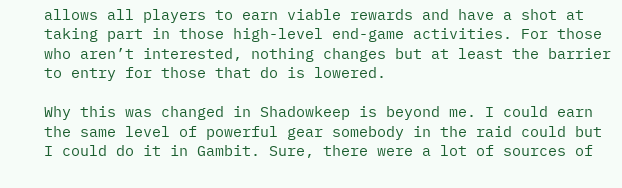allows all players to earn viable rewards and have a shot at taking part in those high-level end-game activities. For those who aren’t interested, nothing changes but at least the barrier to entry for those that do is lowered.

Why this was changed in Shadowkeep is beyond me. I could earn the same level of powerful gear somebody in the raid could but I could do it in Gambit. Sure, there were a lot of sources of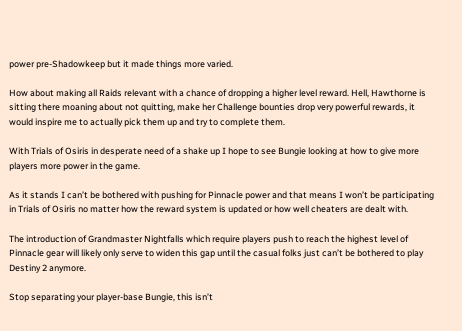power pre-Shadowkeep but it made things more varied.

How about making all Raids relevant with a chance of dropping a higher level reward. Hell, Hawthorne is sitting there moaning about not quitting, make her Challenge bounties drop very powerful rewards, it would inspire me to actually pick them up and try to complete them.

With Trials of Osiris in desperate need of a shake up I hope to see Bungie looking at how to give more players more power in the game.

As it stands I can’t be bothered with pushing for Pinnacle power and that means I won’t be participating in Trials of Osiris no matter how the reward system is updated or how well cheaters are dealt with.

The introduction of Grandmaster Nightfalls which require players push to reach the highest level of Pinnacle gear will likely only serve to widen this gap until the casual folks just can’t be bothered to play Destiny 2 anymore.

Stop separating your player-base Bungie, this isn’t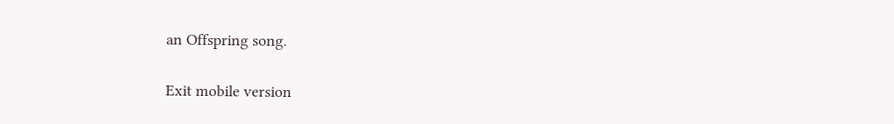an Offspring song.

Exit mobile version